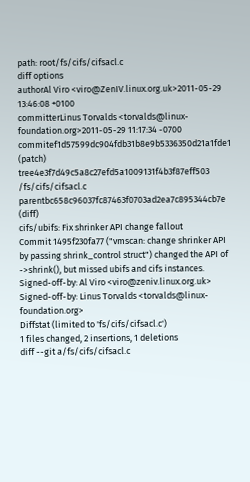path: root/fs/cifs/cifsacl.c
diff options
authorAl Viro <viro@ZenIV.linux.org.uk>2011-05-29 13:46:08 +0100
committerLinus Torvalds <torvalds@linux-foundation.org>2011-05-29 11:17:34 -0700
commitef1d57599dc904fdb31b8e9b5336350d21a1fde1 (patch)
tree4e3f7d49c5a8c27efd5a1009131f4b3f87eff503 /fs/cifs/cifsacl.c
parentbc658c96037fc87463f0703ad2ea7c895344cb7e (diff)
cifs/ubifs: Fix shrinker API change fallout
Commit 1495f230fa77 ("vmscan: change shrinker API by passing shrink_control struct") changed the API of ->shrink(), but missed ubifs and cifs instances. Signed-off-by: Al Viro <viro@zeniv.linux.org.uk> Signed-off-by: Linus Torvalds <torvalds@linux-foundation.org>
Diffstat (limited to 'fs/cifs/cifsacl.c')
1 files changed, 2 insertions, 1 deletions
diff --git a/fs/cifs/cifsacl.c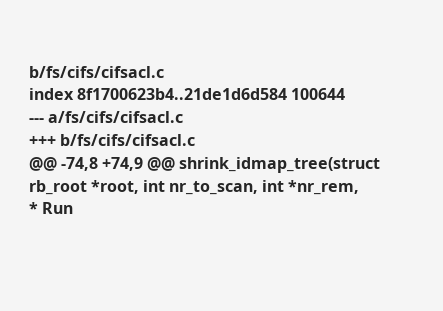b/fs/cifs/cifsacl.c
index 8f1700623b4..21de1d6d584 100644
--- a/fs/cifs/cifsacl.c
+++ b/fs/cifs/cifsacl.c
@@ -74,8 +74,9 @@ shrink_idmap_tree(struct rb_root *root, int nr_to_scan, int *nr_rem,
* Run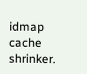idmap cache shrinker.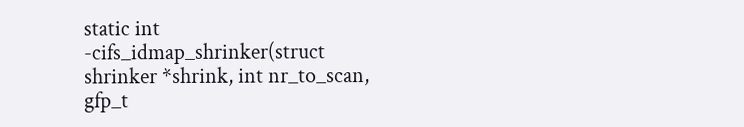static int
-cifs_idmap_shrinker(struct shrinker *shrink, int nr_to_scan, gfp_t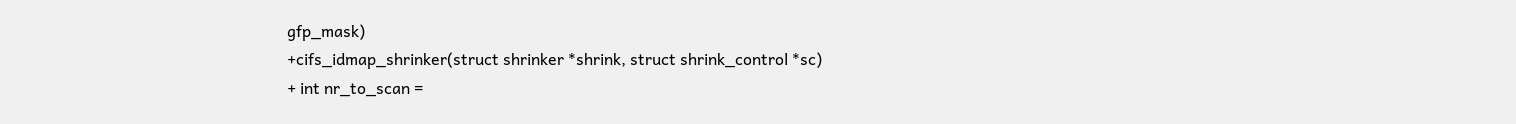gfp_mask)
+cifs_idmap_shrinker(struct shrinker *shrink, struct shrink_control *sc)
+ int nr_to_scan =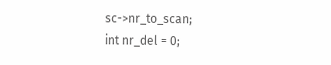sc->nr_to_scan;
int nr_del = 0;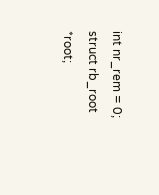int nr_rem = 0;
struct rb_root *root;